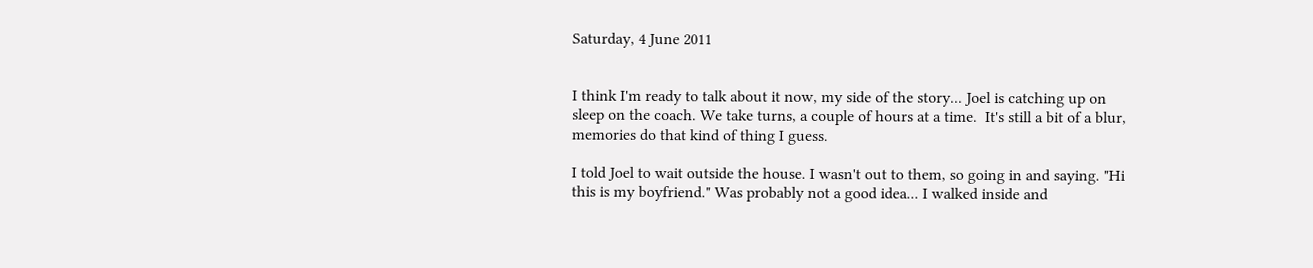Saturday, 4 June 2011


I think I'm ready to talk about it now, my side of the story... Joel is catching up on sleep on the coach. We take turns, a couple of hours at a time.  It's still a bit of a blur, memories do that kind of thing I guess.

I told Joel to wait outside the house. I wasn't out to them, so going in and saying. "Hi this is my boyfriend." Was probably not a good idea... I walked inside and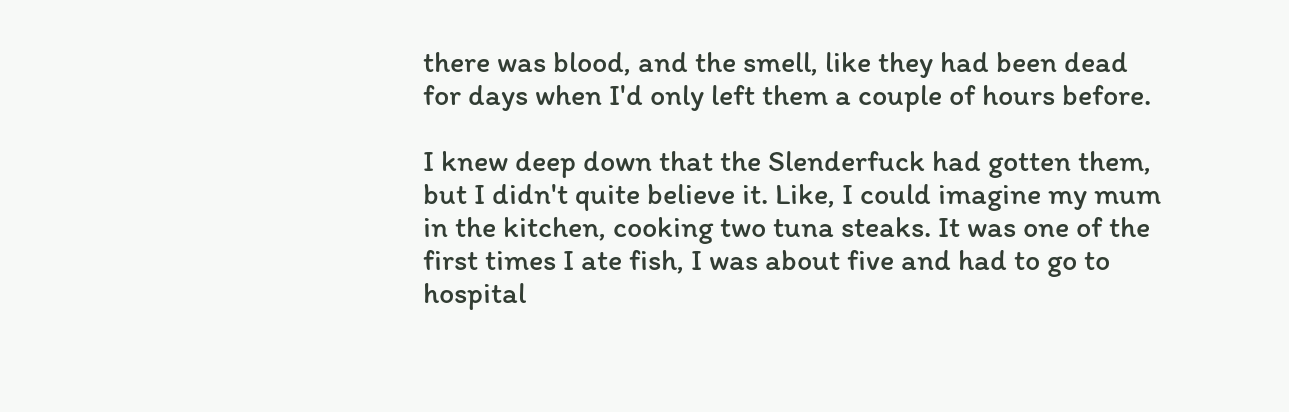there was blood, and the smell, like they had been dead for days when I'd only left them a couple of hours before.

I knew deep down that the Slenderfuck had gotten them, but I didn't quite believe it. Like, I could imagine my mum in the kitchen, cooking two tuna steaks. It was one of the first times I ate fish, I was about five and had to go to hospital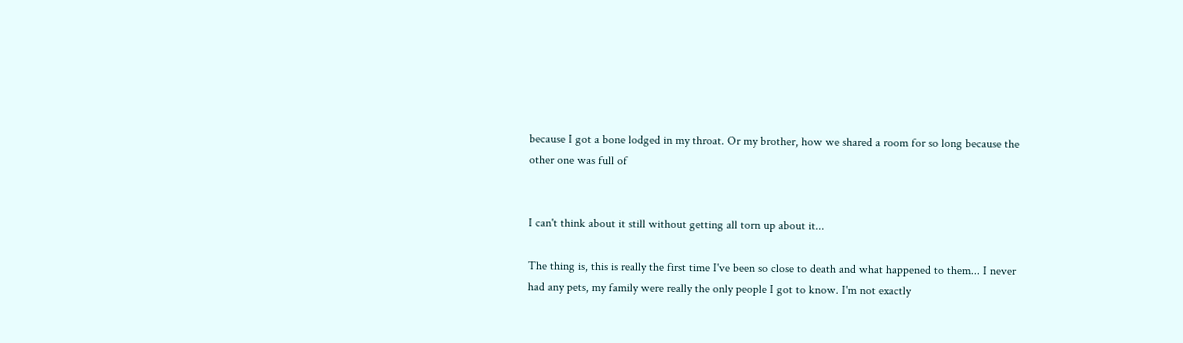because I got a bone lodged in my throat. Or my brother, how we shared a room for so long because the other one was full of


I can't think about it still without getting all torn up about it...

The thing is, this is really the first time I've been so close to death and what happened to them... I never had any pets, my family were really the only people I got to know. I'm not exactly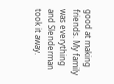good at making friends. My family was everything and Slenderman took it away.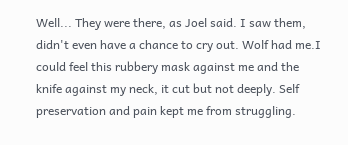Well... They were there, as Joel said. I saw them, didn't even have a chance to cry out. Wolf had me.I could feel this rubbery mask against me and the knife against my neck, it cut but not deeply. Self preservation and pain kept me from struggling.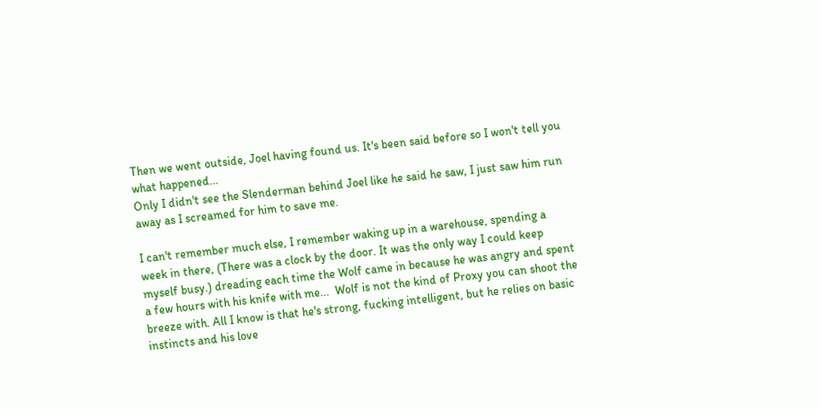Then we went outside, Joel having found us. It's been said before so I won't tell you what happened...
Only I didn't see the Slenderman behind Joel like he said he saw, I just saw him run away as I screamed for him to save me.

I can't remember much else, I remember waking up in a warehouse, spending a week in there, (There was a clock by the door. It was the only way I could keep myself busy.) dreading each time the Wolf came in because he was angry and spent a few hours with his knife with me...  Wolf is not the kind of Proxy you can shoot the breeze with. All I know is that he's strong, fucking intelligent, but he relies on basic instincts and his love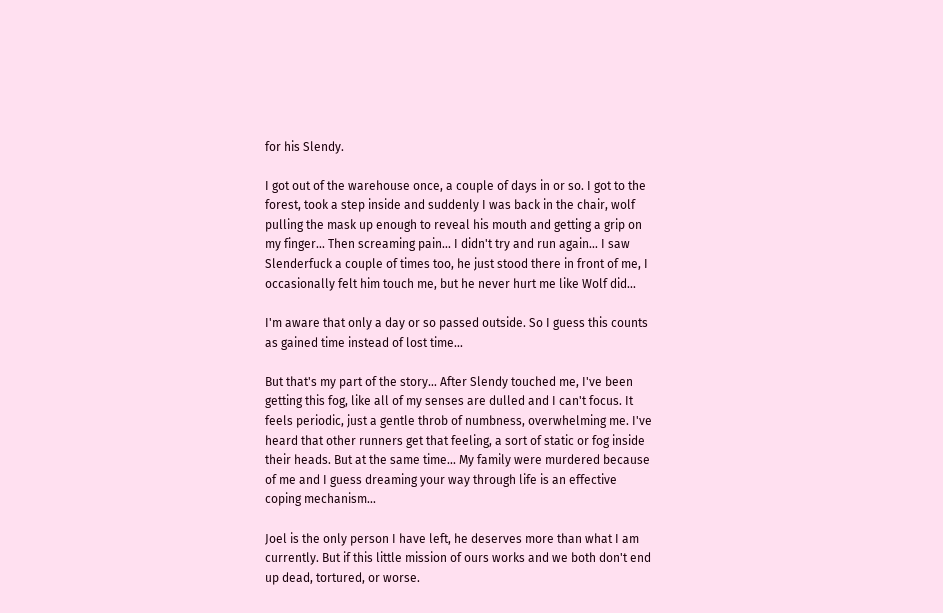for his Slendy.

I got out of the warehouse once, a couple of days in or so. I got to the forest, took a step inside and suddenly I was back in the chair, wolf pulling the mask up enough to reveal his mouth and getting a grip on my finger... Then screaming pain... I didn't try and run again... I saw Slenderfuck a couple of times too, he just stood there in front of me, I occasionally felt him touch me, but he never hurt me like Wolf did...

I'm aware that only a day or so passed outside. So I guess this counts as gained time instead of lost time...

But that's my part of the story... After Slendy touched me, I've been getting this fog, like all of my senses are dulled and I can't focus. It feels periodic, just a gentle throb of numbness, overwhelming me. I've heard that other runners get that feeling, a sort of static or fog inside their heads. But at the same time... My family were murdered because of me and I guess dreaming your way through life is an effective coping mechanism...

Joel is the only person I have left, he deserves more than what I am currently. But if this little mission of ours works and we both don't end up dead, tortured, or worse.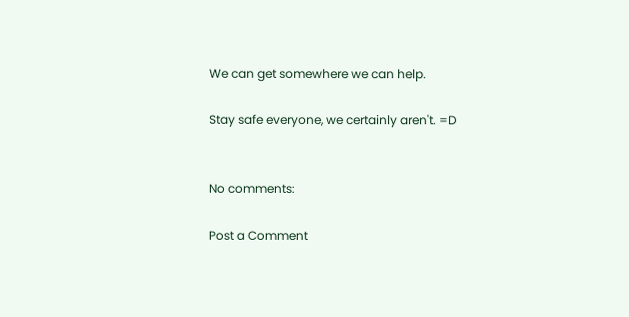We can get somewhere we can help.

Stay safe everyone, we certainly aren't. =D


No comments:

Post a Comment